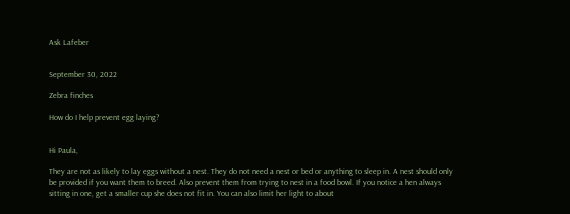Ask Lafeber


September 30, 2022

Zebra finches

How do I help prevent egg laying?


Hi Paula,

They are not as likely to lay eggs without a nest. They do not need a nest or bed or anything to sleep in. A nest should only be provided if you want them to breed. Also prevent them from trying to nest in a food bowl. If you notice a hen always sitting in one, get a smaller cup she does not fit in. You can also limit her light to about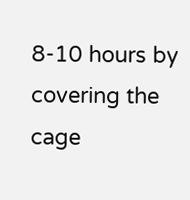8-10 hours by covering the cage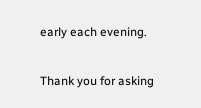early each evening.

Thank you for asking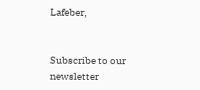Lafeber,


Subscribe to our newsletter